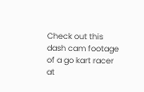Check out this dash cam footage of a go kart racer at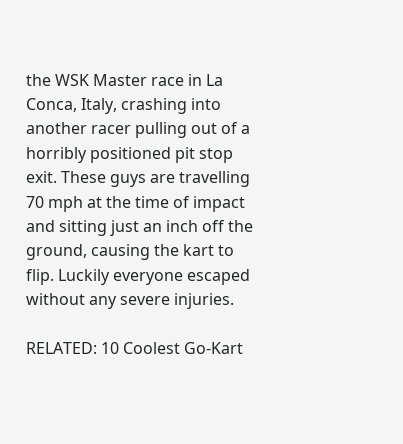the WSK Master race in La Conca, Italy, crashing into another racer pulling out of a horribly positioned pit stop exit. These guys are travelling 70 mph at the time of impact and sitting just an inch off the ground, causing the kart to flip. Luckily everyone escaped without any severe injuries.

RELATED: 10 Coolest Go-Kart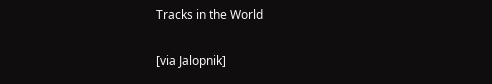Tracks in the World

[via Jalopnik]